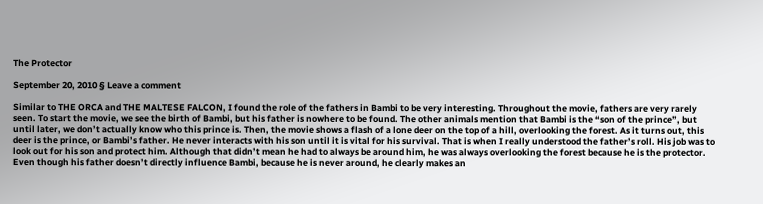The Protector

September 20, 2010 § Leave a comment

Similar to THE ORCA and THE MALTESE FALCON, I found the role of the fathers in Bambi to be very interesting. Throughout the movie, fathers are very rarely seen. To start the movie, we see the birth of Bambi, but his father is nowhere to be found. The other animals mention that Bambi is the “son of the prince”, but until later, we don’t actually know who this prince is. Then, the movie shows a flash of a lone deer on the top of a hill, overlooking the forest. As it turns out, this deer is the prince, or Bambi’s father. He never interacts with his son until it is vital for his survival. That is when I really understood the father’s roll. His job was to look out for his son and protect him. Although that didn’t mean he had to always be around him, he was always overlooking the forest because he is the protector. Even though his father doesn’t directly influence Bambi, because he is never around, he clearly makes an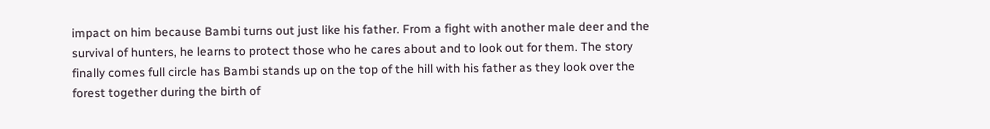impact on him because Bambi turns out just like his father. From a fight with another male deer and the survival of hunters, he learns to protect those who he cares about and to look out for them. The story finally comes full circle has Bambi stands up on the top of the hill with his father as they look over the forest together during the birth of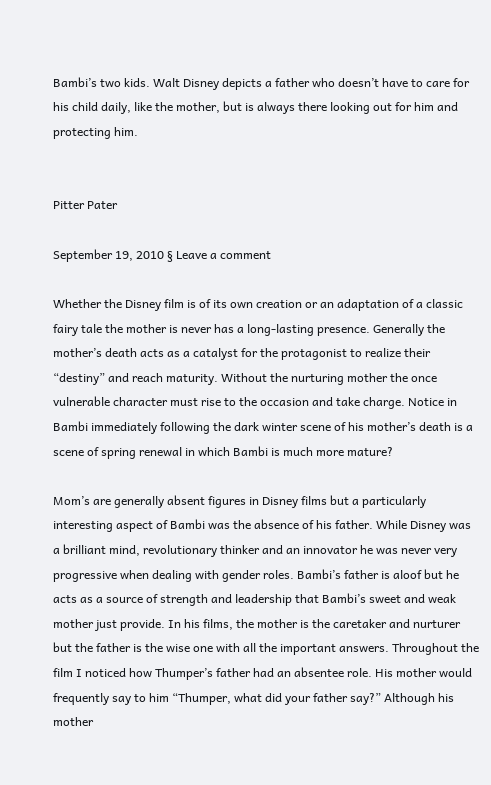Bambi’s two kids. Walt Disney depicts a father who doesn’t have to care for his child daily, like the mother, but is always there looking out for him and protecting him.


Pitter Pater

September 19, 2010 § Leave a comment

Whether the Disney film is of its own creation or an adaptation of a classic fairy tale the mother is never has a long-lasting presence. Generally the mother’s death acts as a catalyst for the protagonist to realize their “destiny” and reach maturity. Without the nurturing mother the once vulnerable character must rise to the occasion and take charge. Notice in Bambi immediately following the dark winter scene of his mother’s death is a scene of spring renewal in which Bambi is much more mature?

Mom’s are generally absent figures in Disney films but a particularly interesting aspect of Bambi was the absence of his father. While Disney was a brilliant mind, revolutionary thinker and an innovator he was never very progressive when dealing with gender roles. Bambi’s father is aloof but he acts as a source of strength and leadership that Bambi’s sweet and weak mother just provide. In his films, the mother is the caretaker and nurturer but the father is the wise one with all the important answers. Throughout the film I noticed how Thumper’s father had an absentee role. His mother would frequently say to him “Thumper, what did your father say?” Although his mother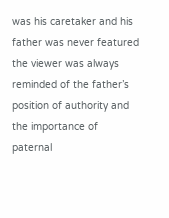was his caretaker and his father was never featured the viewer was always reminded of the father’s position of authority and the importance of paternal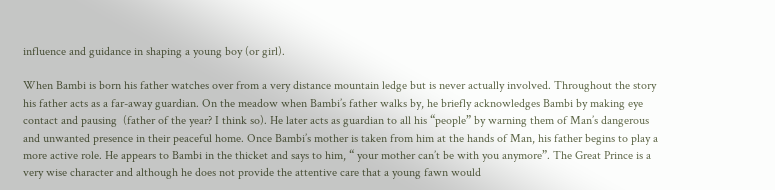influence and guidance in shaping a young boy (or girl).

When Bambi is born his father watches over from a very distance mountain ledge but is never actually involved. Throughout the story his father acts as a far-away guardian. On the meadow when Bambi’s father walks by, he briefly acknowledges Bambi by making eye contact and pausing  (father of the year? I think so). He later acts as guardian to all his “people” by warning them of Man’s dangerous and unwanted presence in their peaceful home. Once Bambi’s mother is taken from him at the hands of Man, his father begins to play a more active role. He appears to Bambi in the thicket and says to him, “ your mother can’t be with you anymore”. The Great Prince is a very wise character and although he does not provide the attentive care that a young fawn would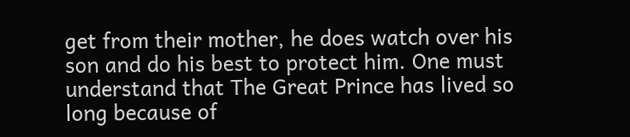get from their mother, he does watch over his son and do his best to protect him. One must understand that The Great Prince has lived so long because of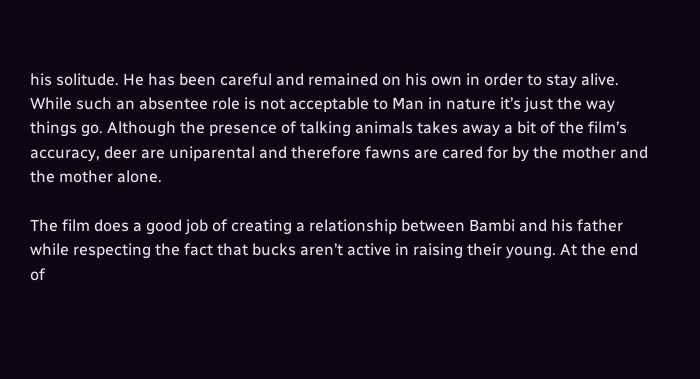his solitude. He has been careful and remained on his own in order to stay alive. While such an absentee role is not acceptable to Man in nature it’s just the way things go. Although the presence of talking animals takes away a bit of the film’s accuracy, deer are uniparental and therefore fawns are cared for by the mother and the mother alone.

The film does a good job of creating a relationship between Bambi and his father while respecting the fact that bucks aren’t active in raising their young. At the end of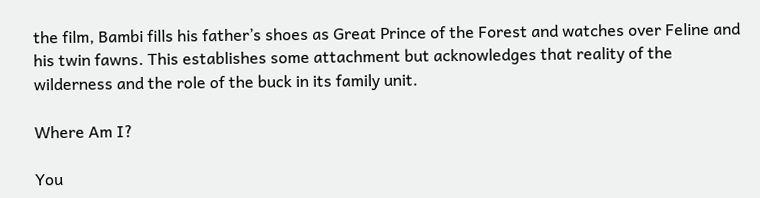the film, Bambi fills his father’s shoes as Great Prince of the Forest and watches over Feline and his twin fawns. This establishes some attachment but acknowledges that reality of the wilderness and the role of the buck in its family unit.

Where Am I?

You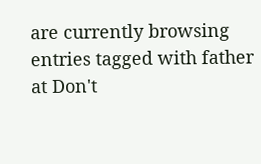are currently browsing entries tagged with father at Don't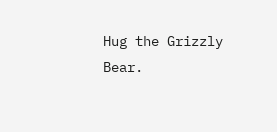Hug the Grizzly Bear.